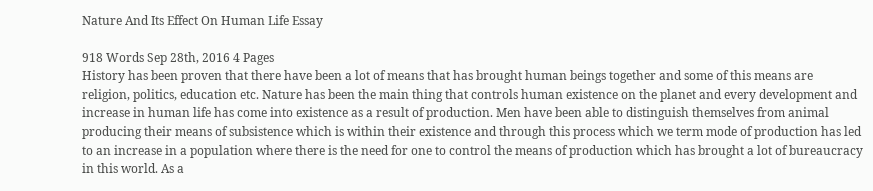Nature And Its Effect On Human Life Essay

918 Words Sep 28th, 2016 4 Pages
History has been proven that there have been a lot of means that has brought human beings together and some of this means are religion, politics, education etc. Nature has been the main thing that controls human existence on the planet and every development and increase in human life has come into existence as a result of production. Men have been able to distinguish themselves from animal producing their means of subsistence which is within their existence and through this process which we term mode of production has led to an increase in a population where there is the need for one to control the means of production which has brought a lot of bureaucracy in this world. As a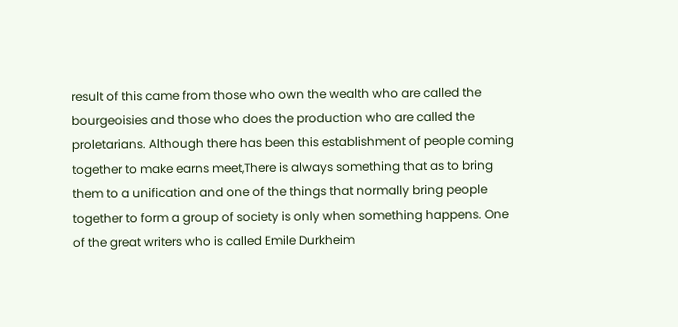result of this came from those who own the wealth who are called the bourgeoisies and those who does the production who are called the proletarians. Although there has been this establishment of people coming together to make earns meet,There is always something that as to bring them to a unification and one of the things that normally bring people together to form a group of society is only when something happens. One of the great writers who is called Emile Durkheim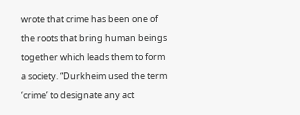wrote that crime has been one of the roots that bring human beings together which leads them to form a society. “Durkheim used the term ‘crime’ to designate any act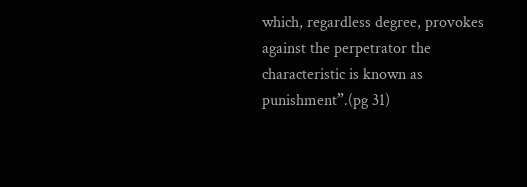which, regardless degree, provokes against the perpetrator the characteristic is known as punishment”.(pg 31)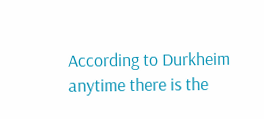According to Durkheim anytime there is the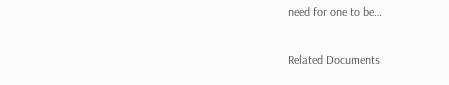need for one to be…

Related Documents